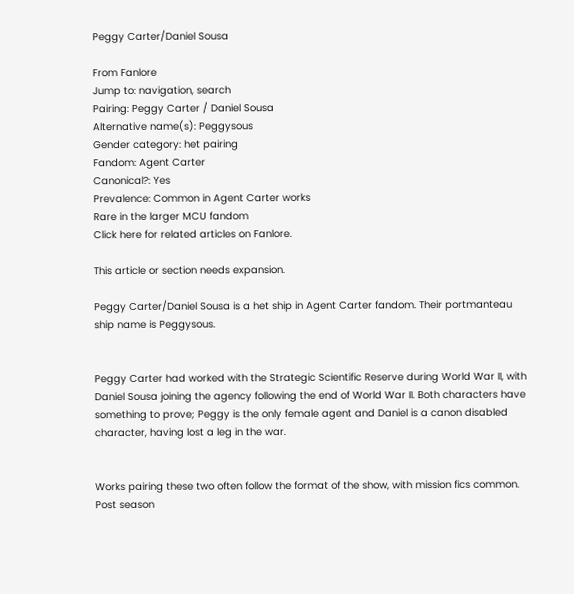Peggy Carter/Daniel Sousa

From Fanlore
Jump to: navigation, search
Pairing: Peggy Carter / Daniel Sousa
Alternative name(s): Peggysous
Gender category: het pairing
Fandom: Agent Carter
Canonical?: Yes
Prevalence: Common in Agent Carter works
Rare in the larger MCU fandom
Click here for related articles on Fanlore.

This article or section needs expansion.

Peggy Carter/Daniel Sousa is a het ship in Agent Carter fandom. Their portmanteau ship name is Peggysous.


Peggy Carter had worked with the Strategic Scientific Reserve during World War II, with Daniel Sousa joining the agency following the end of World War II. Both characters have something to prove; Peggy is the only female agent and Daniel is a canon disabled character, having lost a leg in the war.


Works pairing these two often follow the format of the show, with mission fics common. Post season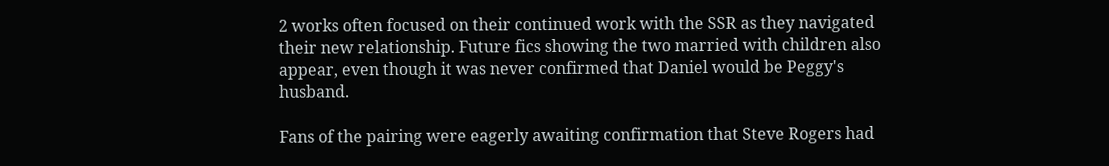2 works often focused on their continued work with the SSR as they navigated their new relationship. Future fics showing the two married with children also appear, even though it was never confirmed that Daniel would be Peggy's husband.

Fans of the pairing were eagerly awaiting confirmation that Steve Rogers had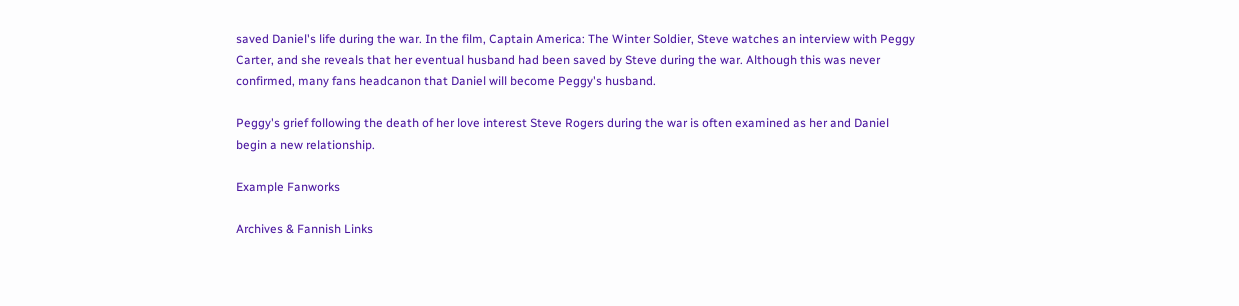saved Daniel's life during the war. In the film, Captain America: The Winter Soldier, Steve watches an interview with Peggy Carter, and she reveals that her eventual husband had been saved by Steve during the war. Although this was never confirmed, many fans headcanon that Daniel will become Peggy's husband.

Peggy's grief following the death of her love interest Steve Rogers during the war is often examined as her and Daniel begin a new relationship.

Example Fanworks

Archives & Fannish Links